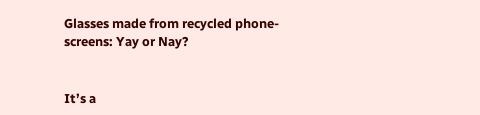Glasses made from recycled phone-screens: Yay or Nay?


It’s a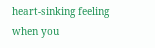heart-sinking feeling when you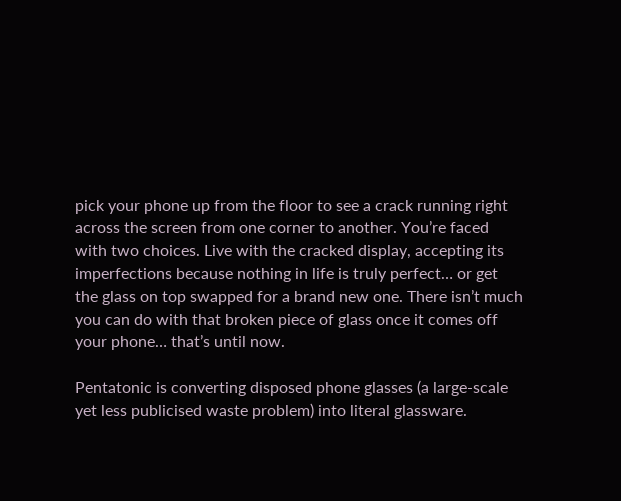pick your phone up from the floor to see a crack running right across the screen from one corner to another. You’re faced with two choices. Live with the cracked display, accepting its imperfections because nothing in life is truly perfect… or get the glass on top swapped for a brand new one. There isn’t much you can do with that broken piece of glass once it comes off your phone… that’s until now.

Pentatonic is converting disposed phone glasses (a large-scale yet less publicised waste problem) into literal glassware.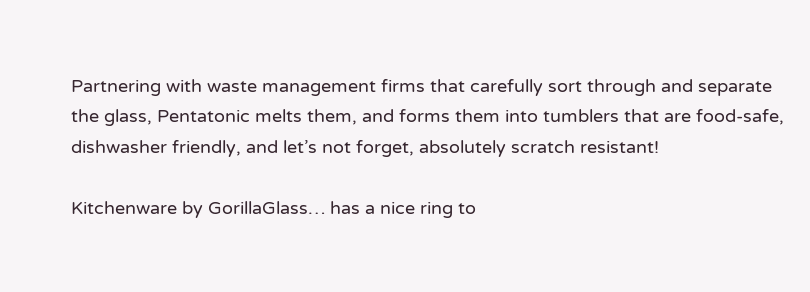Partnering with waste management firms that carefully sort through and separate the glass, Pentatonic melts them, and forms them into tumblers that are food-safe, dishwasher friendly, and let’s not forget, absolutely scratch resistant!

Kitchenware by GorillaGlass… has a nice ring to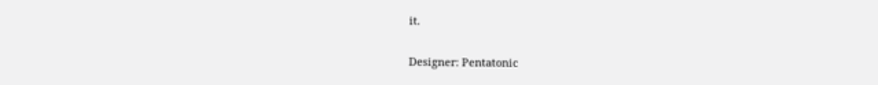it.

Designer: Pentatonic